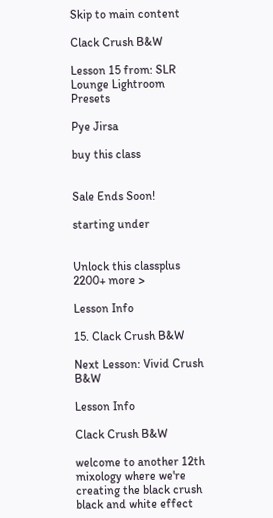Skip to main content

Clack Crush B&W

Lesson 15 from: SLR Lounge Lightroom Presets

Pye Jirsa

buy this class


Sale Ends Soon!

starting under


Unlock this classplus 2200+ more >

Lesson Info

15. Clack Crush B&W

Next Lesson: Vivid Crush B&W

Lesson Info

Clack Crush B&W

welcome to another 12th mixology where we're creating the black crush black and white effect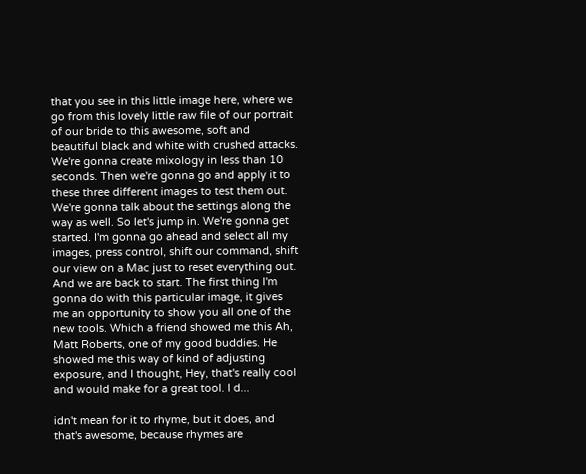that you see in this little image here, where we go from this lovely little raw file of our portrait of our bride to this awesome, soft and beautiful black and white with crushed attacks. We're gonna create mixology in less than 10 seconds. Then we're gonna go and apply it to these three different images to test them out. We're gonna talk about the settings along the way as well. So let's jump in. We're gonna get started. I'm gonna go ahead and select all my images, press control, shift our command, shift our view on a Mac just to reset everything out. And we are back to start. The first thing I'm gonna do with this particular image, it gives me an opportunity to show you all one of the new tools. Which a friend showed me this Ah, Matt Roberts, one of my good buddies. He showed me this way of kind of adjusting exposure, and I thought, Hey, that's really cool and would make for a great tool. I d...

idn't mean for it to rhyme, but it does, and that's awesome, because rhymes are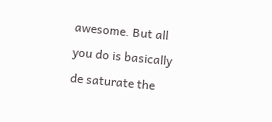awesome. But all you do is basically de saturate the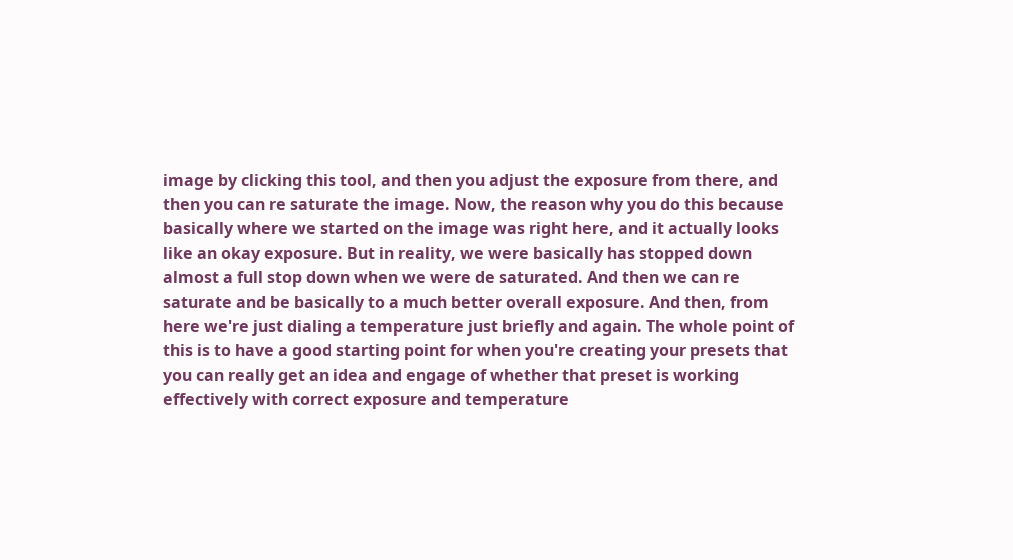image by clicking this tool, and then you adjust the exposure from there, and then you can re saturate the image. Now, the reason why you do this because basically where we started on the image was right here, and it actually looks like an okay exposure. But in reality, we were basically has stopped down almost a full stop down when we were de saturated. And then we can re saturate and be basically to a much better overall exposure. And then, from here we're just dialing a temperature just briefly and again. The whole point of this is to have a good starting point for when you're creating your presets that you can really get an idea and engage of whether that preset is working effectively with correct exposure and temperature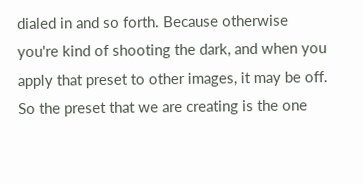dialed in and so forth. Because otherwise you're kind of shooting the dark, and when you apply that preset to other images, it may be off. So the preset that we are creating is the one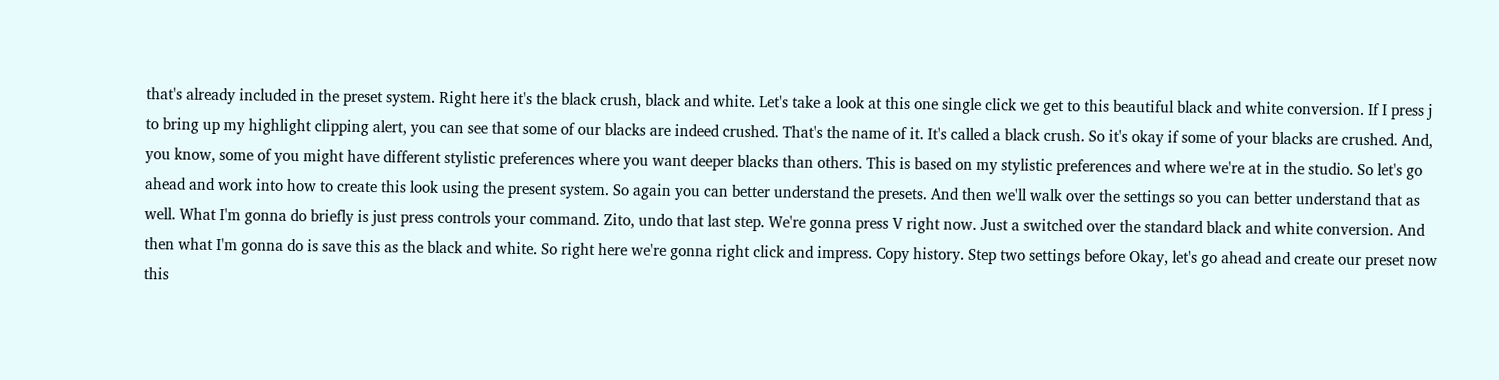that's already included in the preset system. Right here it's the black crush, black and white. Let's take a look at this one single click we get to this beautiful black and white conversion. If I press j to bring up my highlight clipping alert, you can see that some of our blacks are indeed crushed. That's the name of it. It's called a black crush. So it's okay if some of your blacks are crushed. And, you know, some of you might have different stylistic preferences where you want deeper blacks than others. This is based on my stylistic preferences and where we're at in the studio. So let's go ahead and work into how to create this look using the present system. So again you can better understand the presets. And then we'll walk over the settings so you can better understand that as well. What I'm gonna do briefly is just press controls your command. Zito, undo that last step. We're gonna press V right now. Just a switched over the standard black and white conversion. And then what I'm gonna do is save this as the black and white. So right here we're gonna right click and impress. Copy history. Step two settings before Okay, let's go ahead and create our preset now this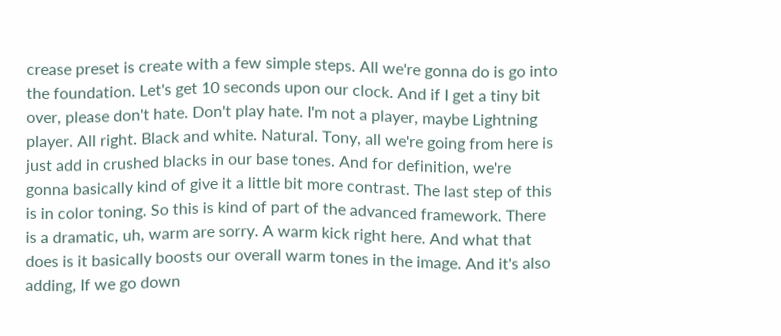crease preset is create with a few simple steps. All we're gonna do is go into the foundation. Let's get 10 seconds upon our clock. And if I get a tiny bit over, please don't hate. Don't play hate. I'm not a player, maybe Lightning player. All right. Black and white. Natural. Tony, all we're going from here is just add in crushed blacks in our base tones. And for definition, we're gonna basically kind of give it a little bit more contrast. The last step of this is in color toning. So this is kind of part of the advanced framework. There is a dramatic, uh, warm are sorry. A warm kick right here. And what that does is it basically boosts our overall warm tones in the image. And it's also adding, If we go down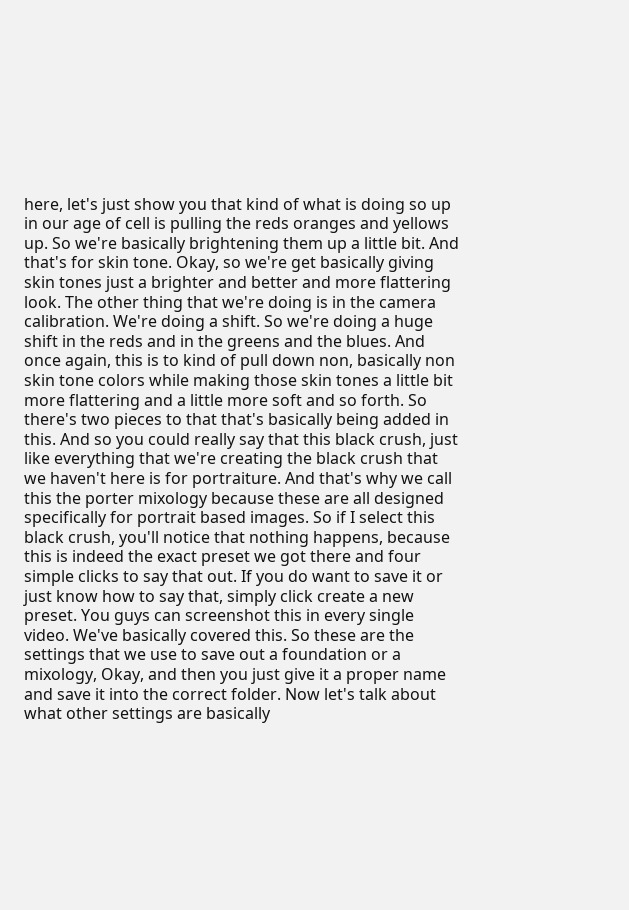here, let's just show you that kind of what is doing so up in our age of cell is pulling the reds oranges and yellows up. So we're basically brightening them up a little bit. And that's for skin tone. Okay, so we're get basically giving skin tones just a brighter and better and more flattering look. The other thing that we're doing is in the camera calibration. We're doing a shift. So we're doing a huge shift in the reds and in the greens and the blues. And once again, this is to kind of pull down non, basically non skin tone colors while making those skin tones a little bit more flattering and a little more soft and so forth. So there's two pieces to that that's basically being added in this. And so you could really say that this black crush, just like everything that we're creating the black crush that we haven't here is for portraiture. And that's why we call this the porter mixology because these are all designed specifically for portrait based images. So if I select this black crush, you'll notice that nothing happens, because this is indeed the exact preset we got there and four simple clicks to say that out. If you do want to save it or just know how to say that, simply click create a new preset. You guys can screenshot this in every single video. We've basically covered this. So these are the settings that we use to save out a foundation or a mixology, Okay, and then you just give it a proper name and save it into the correct folder. Now let's talk about what other settings are basically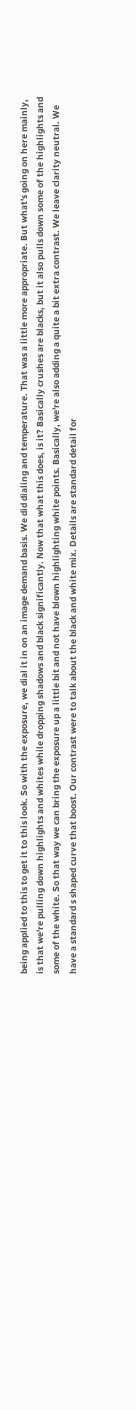being applied to this to get it to this look. So with the exposure, we dial it in on an image demand basis. We did dialing and temperature. That was a little more appropriate. But what's going on here mainly, is that we're pulling down highlights and whites while dropping shadows and black significantly. Now that what this does, is it? Basically crushes are blacks, but it also pulls down some of the highlights and some of the white. So that way we can bring the exposure up a little bit and not have blown highlighting white points. Basically, we're also adding a quite a bit extra contrast. We leave clarity neutral. We have a standard s shaped curve that boost. Our contrast were to talk about the black and white mix. Details are standard detail for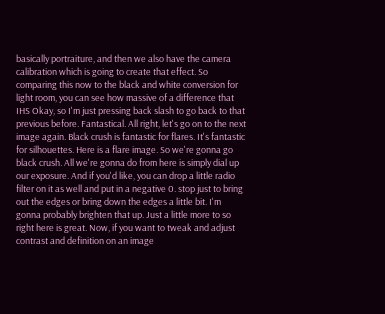basically portraiture, and then we also have the camera calibration which is going to create that effect. So comparing this now to the black and white conversion for light room, you can see how massive of a difference that IHS Okay, so I'm just pressing back slash to go back to that previous before. Fantastical. All right, let's go on to the next image again. Black crush is fantastic for flares. It's fantastic for silhouettes. Here is a flare image. So we're gonna go black crush. All we're gonna do from here is simply dial up our exposure. And if you'd like, you can drop a little radio filter on it as well and put in a negative 0. stop just to bring out the edges or bring down the edges a little bit. I'm gonna probably brighten that up. Just a little more to so right here is great. Now, if you want to tweak and adjust contrast and definition on an image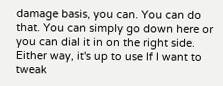damage basis, you can. You can do that. You can simply go down here or you can dial it in on the right side. Either way, it's up to use If I want to tweak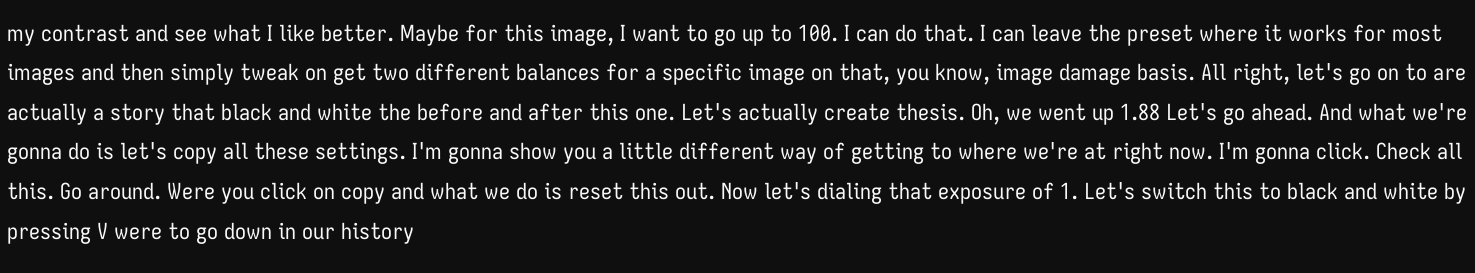my contrast and see what I like better. Maybe for this image, I want to go up to 100. I can do that. I can leave the preset where it works for most images and then simply tweak on get two different balances for a specific image on that, you know, image damage basis. All right, let's go on to are actually a story that black and white the before and after this one. Let's actually create thesis. Oh, we went up 1.88 Let's go ahead. And what we're gonna do is let's copy all these settings. I'm gonna show you a little different way of getting to where we're at right now. I'm gonna click. Check all this. Go around. Were you click on copy and what we do is reset this out. Now let's dialing that exposure of 1. Let's switch this to black and white by pressing V were to go down in our history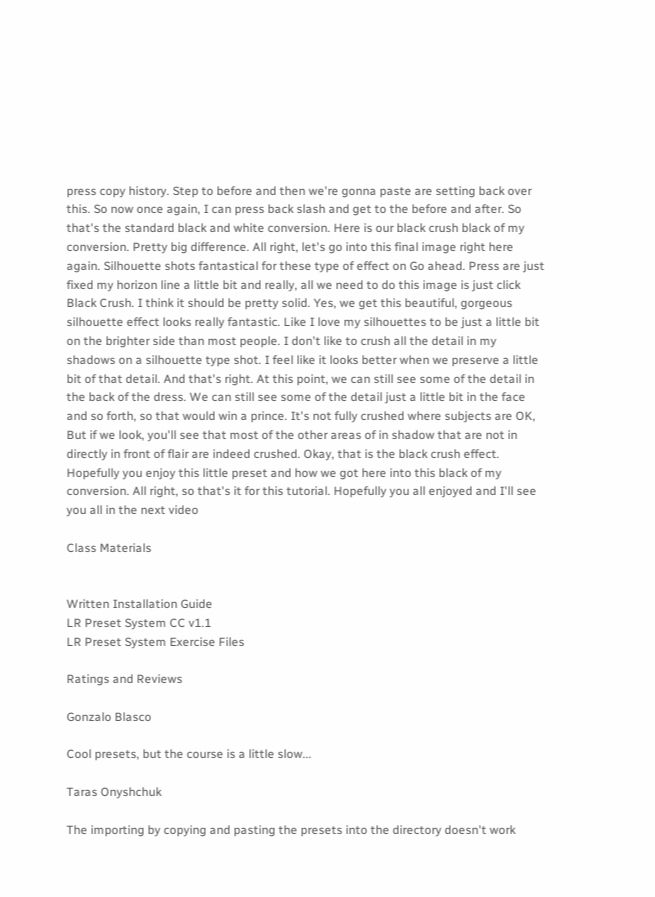press copy history. Step to before and then we're gonna paste are setting back over this. So now once again, I can press back slash and get to the before and after. So that's the standard black and white conversion. Here is our black crush black of my conversion. Pretty big difference. All right, let's go into this final image right here again. Silhouette shots fantastical for these type of effect on Go ahead. Press are just fixed my horizon line a little bit and really, all we need to do this image is just click Black Crush. I think it should be pretty solid. Yes, we get this beautiful, gorgeous silhouette effect looks really fantastic. Like I love my silhouettes to be just a little bit on the brighter side than most people. I don't like to crush all the detail in my shadows on a silhouette type shot. I feel like it looks better when we preserve a little bit of that detail. And that's right. At this point, we can still see some of the detail in the back of the dress. We can still see some of the detail just a little bit in the face and so forth, so that would win a prince. It's not fully crushed where subjects are OK, But if we look, you'll see that most of the other areas of in shadow that are not in directly in front of flair are indeed crushed. Okay, that is the black crush effect. Hopefully you enjoy this little preset and how we got here into this black of my conversion. All right, so that's it for this tutorial. Hopefully you all enjoyed and I'll see you all in the next video

Class Materials


Written Installation Guide
LR Preset System CC v1.1
LR Preset System Exercise Files

Ratings and Reviews

Gonzalo Blasco

Cool presets, but the course is a little slow...

Taras Onyshchuk

The importing by copying and pasting the presets into the directory doesn't work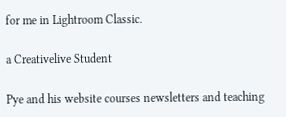for me in Lightroom Classic.

a Creativelive Student

Pye and his website courses newsletters and teaching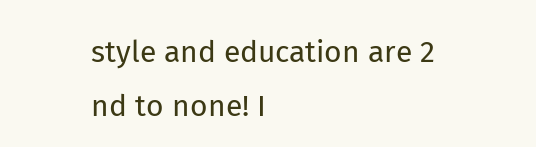style and education are 2 nd to none! I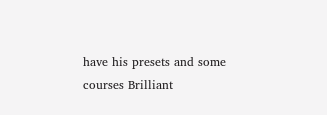have his presets and some courses Brilliant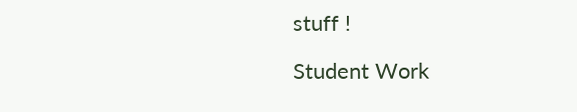stuff !

Student Work